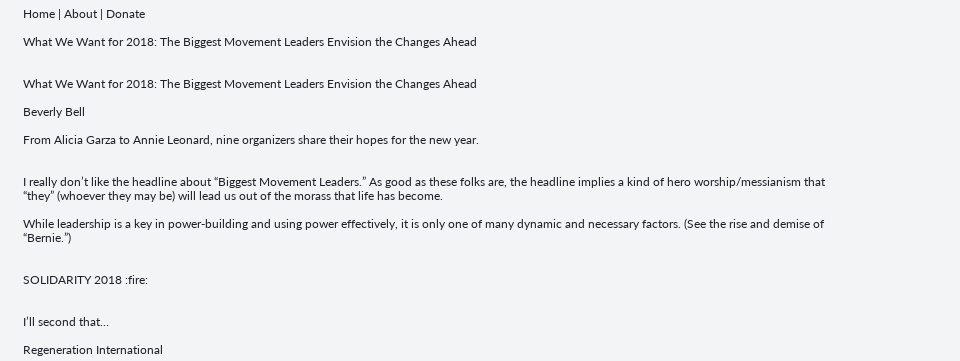Home | About | Donate

What We Want for 2018: The Biggest Movement Leaders Envision the Changes Ahead


What We Want for 2018: The Biggest Movement Leaders Envision the Changes Ahead

Beverly Bell

From Alicia Garza to Annie Leonard, nine organizers share their hopes for the new year.


I really don’t like the headline about “Biggest Movement Leaders.” As good as these folks are, the headline implies a kind of hero worship/messianism that “they” (whoever they may be) will lead us out of the morass that life has become.

While leadership is a key in power-building and using power effectively, it is only one of many dynamic and necessary factors. (See the rise and demise of “Bernie.”)


SOLIDARITY 2018 :fire:


I’ll second that…

Regeneration International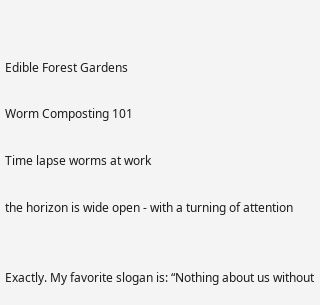Edible Forest Gardens

Worm Composting 101

Time lapse worms at work

the horizon is wide open - with a turning of attention


Exactly. My favorite slogan is: “Nothing about us without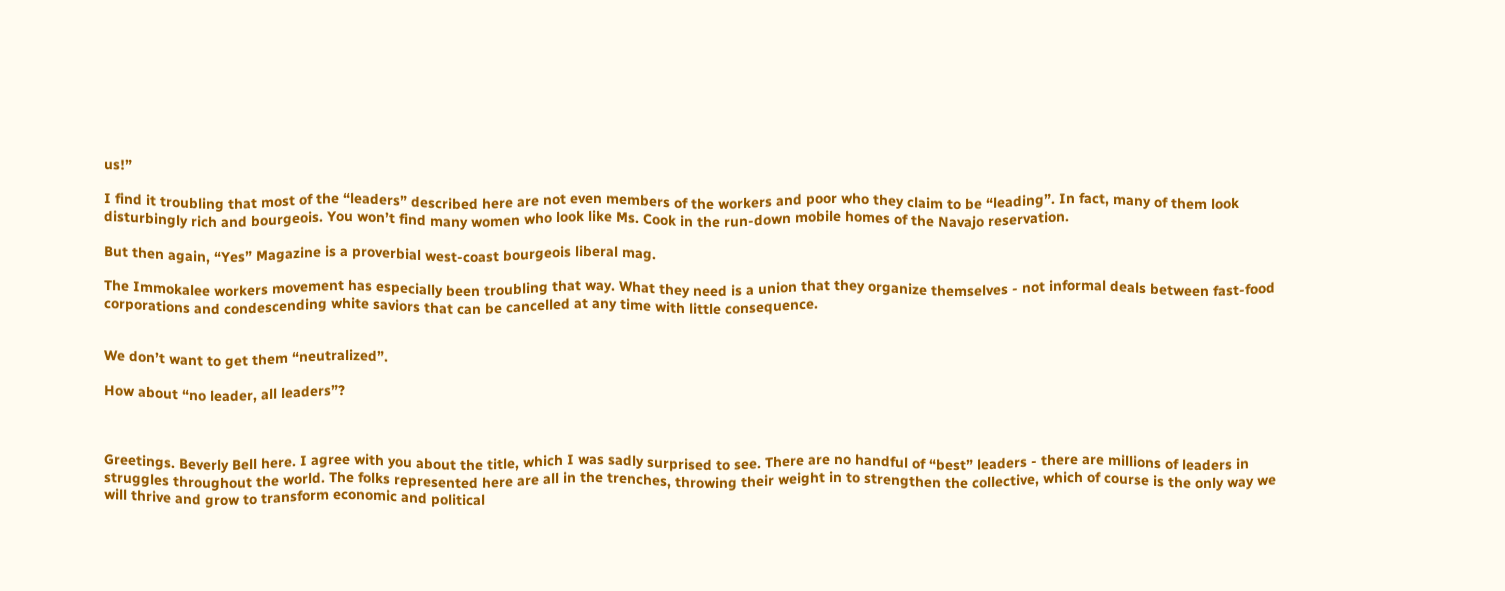us!”

I find it troubling that most of the “leaders” described here are not even members of the workers and poor who they claim to be “leading”. In fact, many of them look disturbingly rich and bourgeois. You won’t find many women who look like Ms. Cook in the run-down mobile homes of the Navajo reservation.

But then again, “Yes” Magazine is a proverbial west-coast bourgeois liberal mag.

The Immokalee workers movement has especially been troubling that way. What they need is a union that they organize themselves - not informal deals between fast-food corporations and condescending white saviors that can be cancelled at any time with little consequence.


We don’t want to get them “neutralized”.

How about “no leader, all leaders”?



Greetings. Beverly Bell here. I agree with you about the title, which I was sadly surprised to see. There are no handful of “best” leaders - there are millions of leaders in struggles throughout the world. The folks represented here are all in the trenches, throwing their weight in to strengthen the collective, which of course is the only way we will thrive and grow to transform economic and political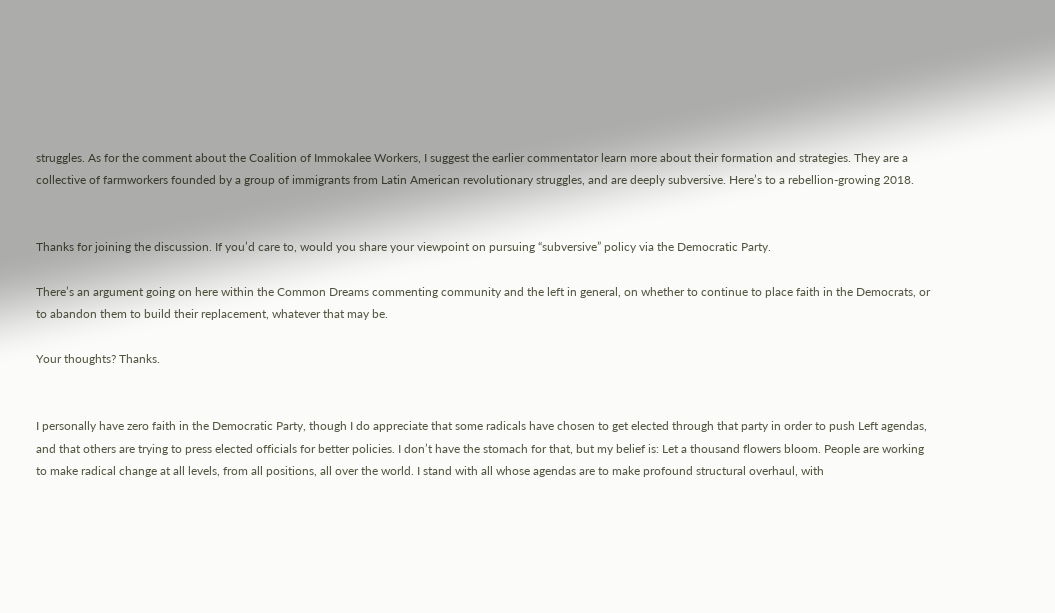struggles. As for the comment about the Coalition of Immokalee Workers, I suggest the earlier commentator learn more about their formation and strategies. They are a collective of farmworkers founded by a group of immigrants from Latin American revolutionary struggles, and are deeply subversive. Here’s to a rebellion-growing 2018.


Thanks for joining the discussion. If you’d care to, would you share your viewpoint on pursuing “subversive” policy via the Democratic Party.

There’s an argument going on here within the Common Dreams commenting community and the left in general, on whether to continue to place faith in the Democrats, or to abandon them to build their replacement, whatever that may be.

Your thoughts? Thanks.


I personally have zero faith in the Democratic Party, though I do appreciate that some radicals have chosen to get elected through that party in order to push Left agendas, and that others are trying to press elected officials for better policies. I don’t have the stomach for that, but my belief is: Let a thousand flowers bloom. People are working to make radical change at all levels, from all positions, all over the world. I stand with all whose agendas are to make profound structural overhaul, with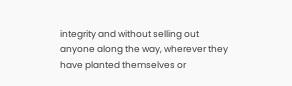integrity and without selling out anyone along the way, wherever they have planted themselves or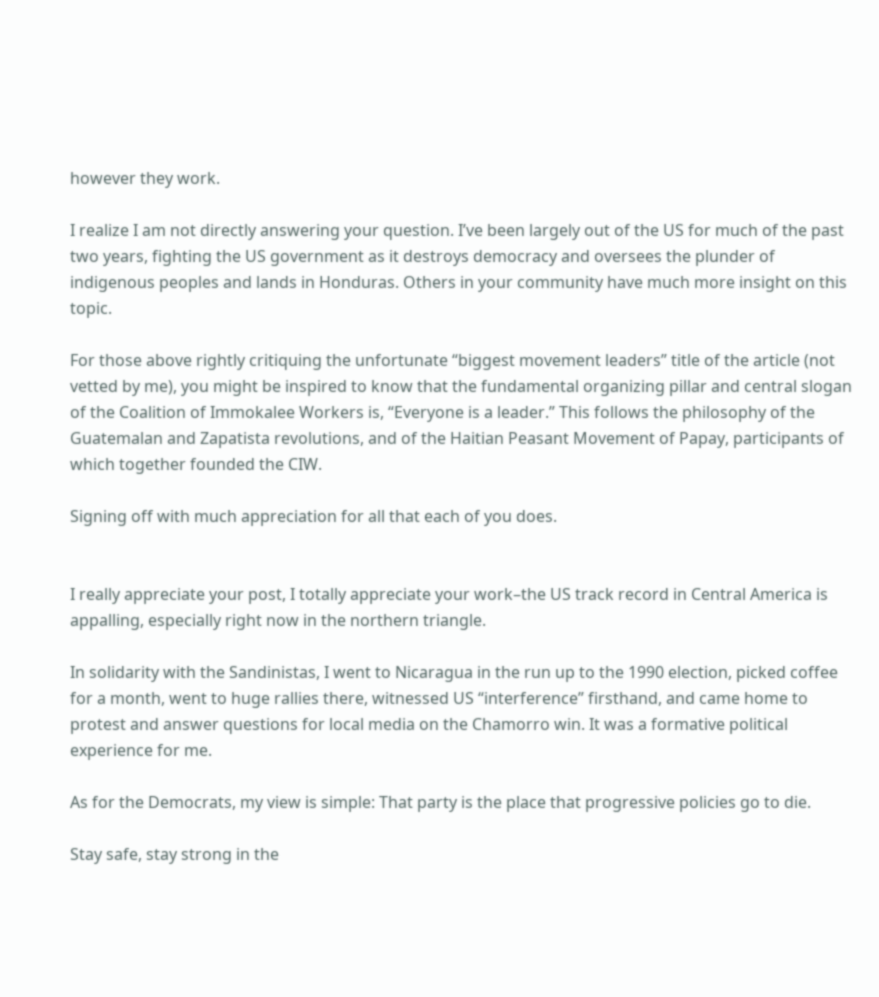however they work.

I realize I am not directly answering your question. I’ve been largely out of the US for much of the past two years, fighting the US government as it destroys democracy and oversees the plunder of indigenous peoples and lands in Honduras. Others in your community have much more insight on this topic.

For those above rightly critiquing the unfortunate “biggest movement leaders” title of the article (not vetted by me), you might be inspired to know that the fundamental organizing pillar and central slogan of the Coalition of Immokalee Workers is, “Everyone is a leader.” This follows the philosophy of the Guatemalan and Zapatista revolutions, and of the Haitian Peasant Movement of Papay, participants of which together founded the CIW.

Signing off with much appreciation for all that each of you does.


I really appreciate your post, I totally appreciate your work–the US track record in Central America is appalling, especially right now in the northern triangle.

In solidarity with the Sandinistas, I went to Nicaragua in the run up to the 1990 election, picked coffee for a month, went to huge rallies there, witnessed US “interference” firsthand, and came home to protest and answer questions for local media on the Chamorro win. It was a formative political experience for me.

As for the Democrats, my view is simple: That party is the place that progressive policies go to die.

Stay safe, stay strong in the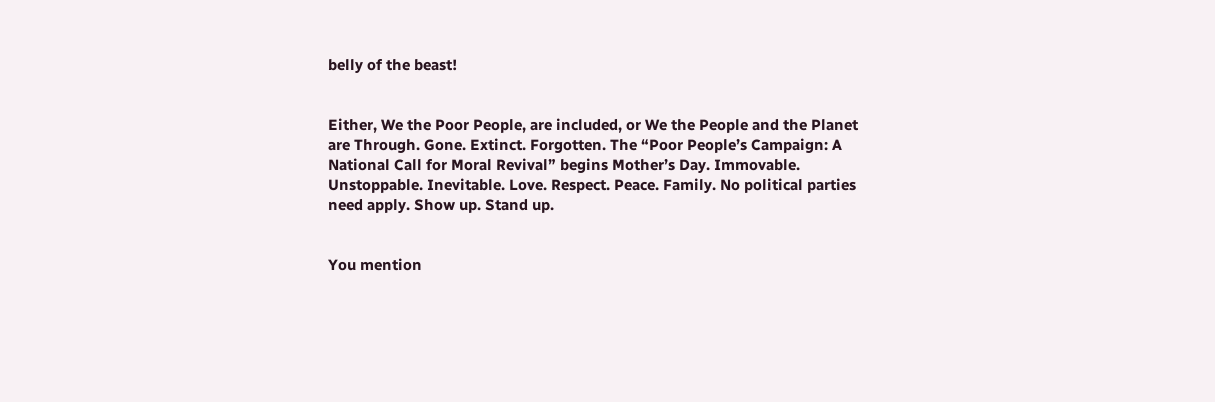belly of the beast!


Either, We the Poor People, are included, or We the People and the Planet are Through. Gone. Extinct. Forgotten. The “Poor People’s Campaign: A National Call for Moral Revival” begins Mother’s Day. Immovable. Unstoppable. Inevitable. Love. Respect. Peace. Family. No political parties need apply. Show up. Stand up.


You mention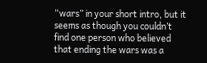“wars” in your short intro, but it seems as though you couldn’t find one person who believed that ending the wars was a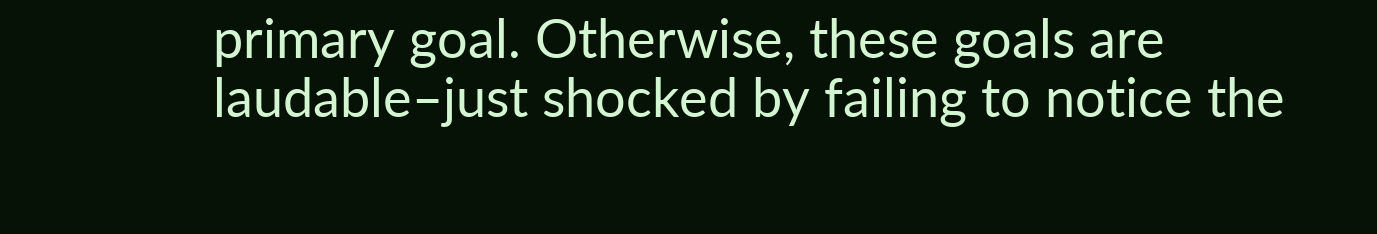primary goal. Otherwise, these goals are laudable–just shocked by failing to notice the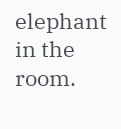elephant in the room.